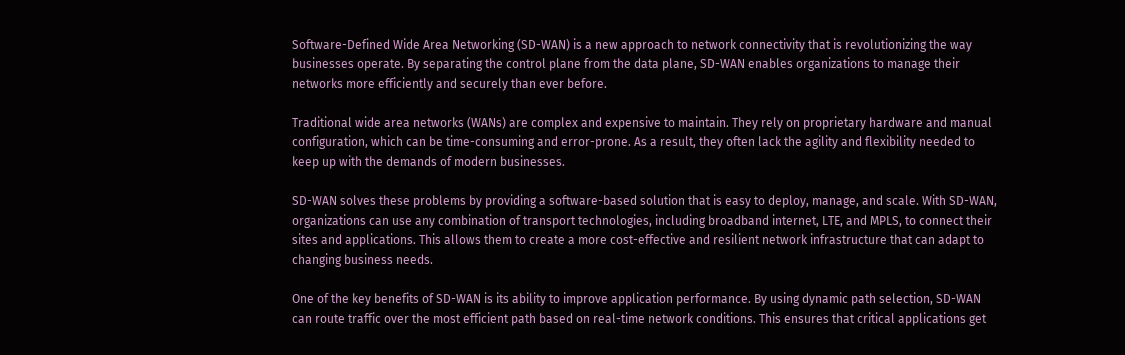Software-Defined Wide Area Networking (SD-WAN) is a new approach to network connectivity that is revolutionizing the way businesses operate. By separating the control plane from the data plane, SD-WAN enables organizations to manage their networks more efficiently and securely than ever before.

Traditional wide area networks (WANs) are complex and expensive to maintain. They rely on proprietary hardware and manual configuration, which can be time-consuming and error-prone. As a result, they often lack the agility and flexibility needed to keep up with the demands of modern businesses.

SD-WAN solves these problems by providing a software-based solution that is easy to deploy, manage, and scale. With SD-WAN, organizations can use any combination of transport technologies, including broadband internet, LTE, and MPLS, to connect their sites and applications. This allows them to create a more cost-effective and resilient network infrastructure that can adapt to changing business needs.

One of the key benefits of SD-WAN is its ability to improve application performance. By using dynamic path selection, SD-WAN can route traffic over the most efficient path based on real-time network conditions. This ensures that critical applications get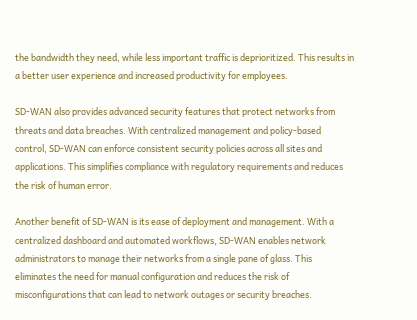the bandwidth they need, while less important traffic is deprioritized. This results in a better user experience and increased productivity for employees.

SD-WAN also provides advanced security features that protect networks from threats and data breaches. With centralized management and policy-based control, SD-WAN can enforce consistent security policies across all sites and applications. This simplifies compliance with regulatory requirements and reduces the risk of human error.

Another benefit of SD-WAN is its ease of deployment and management. With a centralized dashboard and automated workflows, SD-WAN enables network administrators to manage their networks from a single pane of glass. This eliminates the need for manual configuration and reduces the risk of misconfigurations that can lead to network outages or security breaches.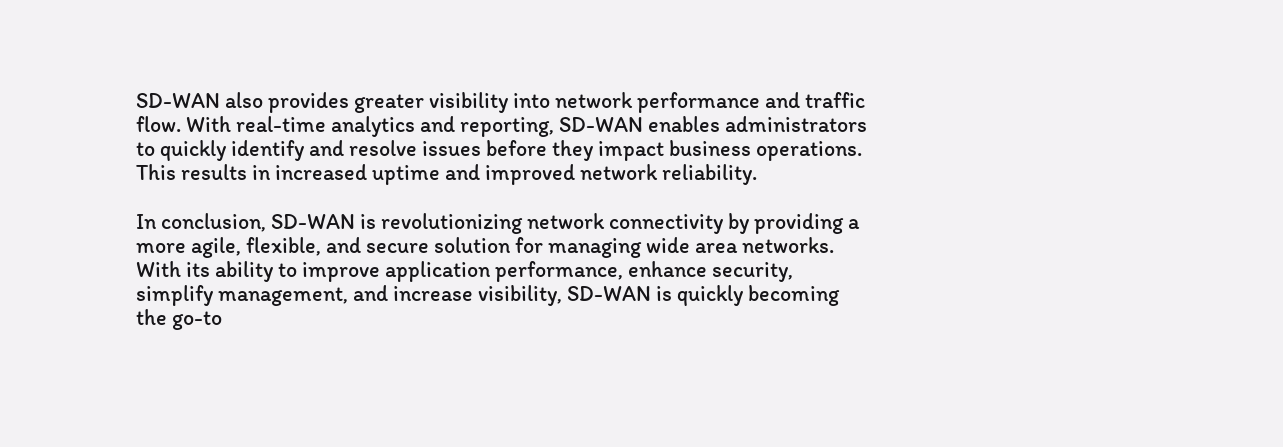SD-WAN also provides greater visibility into network performance and traffic flow. With real-time analytics and reporting, SD-WAN enables administrators to quickly identify and resolve issues before they impact business operations. This results in increased uptime and improved network reliability.

In conclusion, SD-WAN is revolutionizing network connectivity by providing a more agile, flexible, and secure solution for managing wide area networks. With its ability to improve application performance, enhance security, simplify management, and increase visibility, SD-WAN is quickly becoming the go-to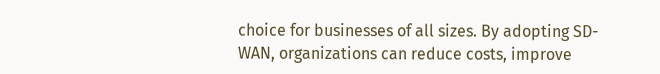choice for businesses of all sizes. By adopting SD-WAN, organizations can reduce costs, improve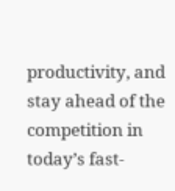productivity, and stay ahead of the competition in today’s fast-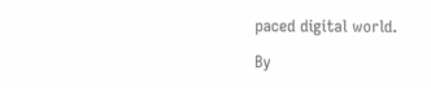paced digital world.

By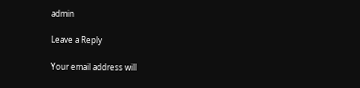admin

Leave a Reply

Your email address will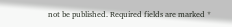not be published. Required fields are marked *